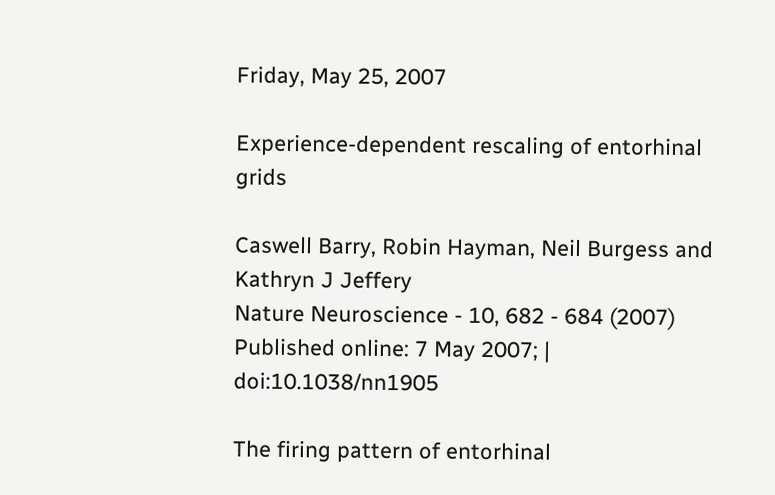Friday, May 25, 2007

Experience-dependent rescaling of entorhinal grids

Caswell Barry, Robin Hayman, Neil Burgess and Kathryn J Jeffery
Nature Neuroscience - 10, 682 - 684 (2007)
Published online: 7 May 2007; | doi:10.1038/nn1905

The firing pattern of entorhinal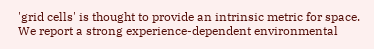'grid cells' is thought to provide an intrinsic metric for space. We report a strong experience-dependent environmental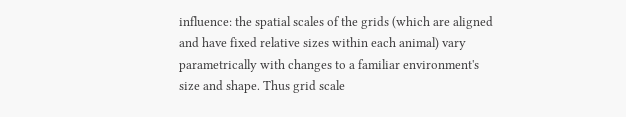influence: the spatial scales of the grids (which are aligned and have fixed relative sizes within each animal) vary parametrically with changes to a familiar environment's size and shape. Thus grid scale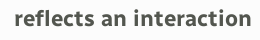reflects an interaction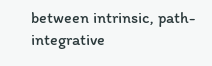between intrinsic, path-integrative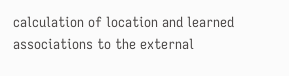calculation of location and learned associations to the external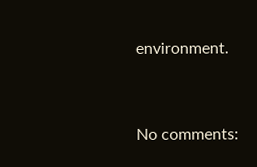environment.


No comments: